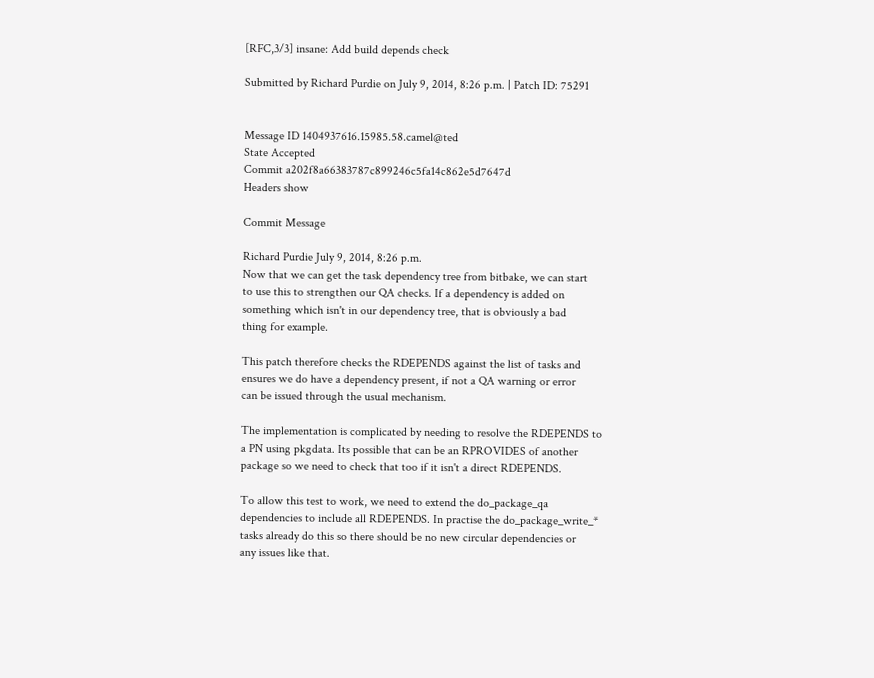[RFC,3/3] insane: Add build depends check

Submitted by Richard Purdie on July 9, 2014, 8:26 p.m. | Patch ID: 75291


Message ID 1404937616.15985.58.camel@ted
State Accepted
Commit a202f8a66383787c899246c5fa14c862e5d7647d
Headers show

Commit Message

Richard Purdie July 9, 2014, 8:26 p.m.
Now that we can get the task dependency tree from bitbake, we can start
to use this to strengthen our QA checks. If a dependency is added on
something which isn't in our dependency tree, that is obviously a bad
thing for example.

This patch therefore checks the RDEPENDS against the list of tasks and
ensures we do have a dependency present, if not a QA warning or error
can be issued through the usual mechanism.

The implementation is complicated by needing to resolve the RDEPENDS to
a PN using pkgdata. Its possible that can be an RPROVIDES of another
package so we need to check that too if it isn't a direct RDEPENDS.

To allow this test to work, we need to extend the do_package_qa
dependencies to include all RDEPENDS. In practise the do_package_write_*
tasks already do this so there should be no new circular dependencies or
any issues like that.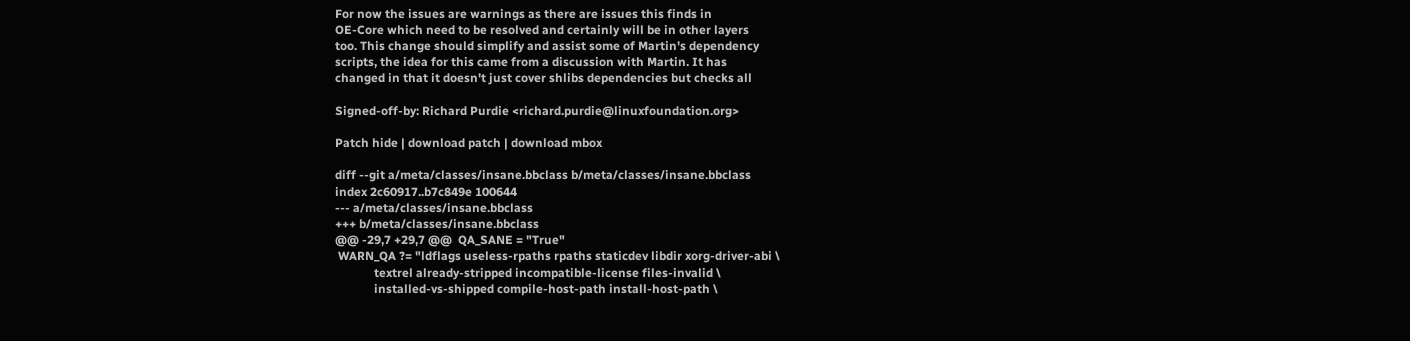For now the issues are warnings as there are issues this finds in
OE-Core which need to be resolved and certainly will be in other layers
too. This change should simplify and assist some of Martin's dependency
scripts, the idea for this came from a discussion with Martin. It has
changed in that it doesn't just cover shlibs dependencies but checks all

Signed-off-by: Richard Purdie <richard.purdie@linuxfoundation.org>

Patch hide | download patch | download mbox

diff --git a/meta/classes/insane.bbclass b/meta/classes/insane.bbclass
index 2c60917..b7c849e 100644
--- a/meta/classes/insane.bbclass
+++ b/meta/classes/insane.bbclass
@@ -29,7 +29,7 @@  QA_SANE = "True"
 WARN_QA ?= "ldflags useless-rpaths rpaths staticdev libdir xorg-driver-abi \
             textrel already-stripped incompatible-license files-invalid \
             installed-vs-shipped compile-host-path install-host-path \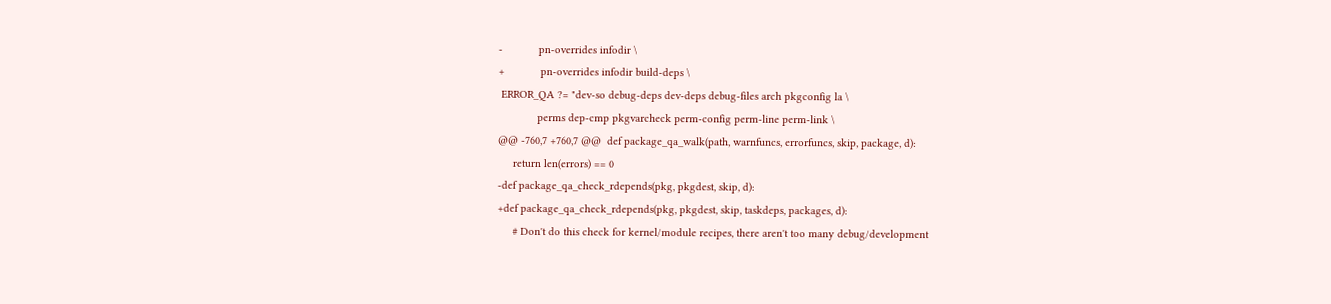-            pn-overrides infodir \
+            pn-overrides infodir build-deps \
 ERROR_QA ?= "dev-so debug-deps dev-deps debug-files arch pkgconfig la \
             perms dep-cmp pkgvarcheck perm-config perm-line perm-link \
@@ -760,7 +760,7 @@  def package_qa_walk(path, warnfuncs, errorfuncs, skip, package, d):
     return len(errors) == 0
-def package_qa_check_rdepends(pkg, pkgdest, skip, d):
+def package_qa_check_rdepends(pkg, pkgdest, skip, taskdeps, packages, d):
     # Don't do this check for kernel/module recipes, there aren't too many debug/development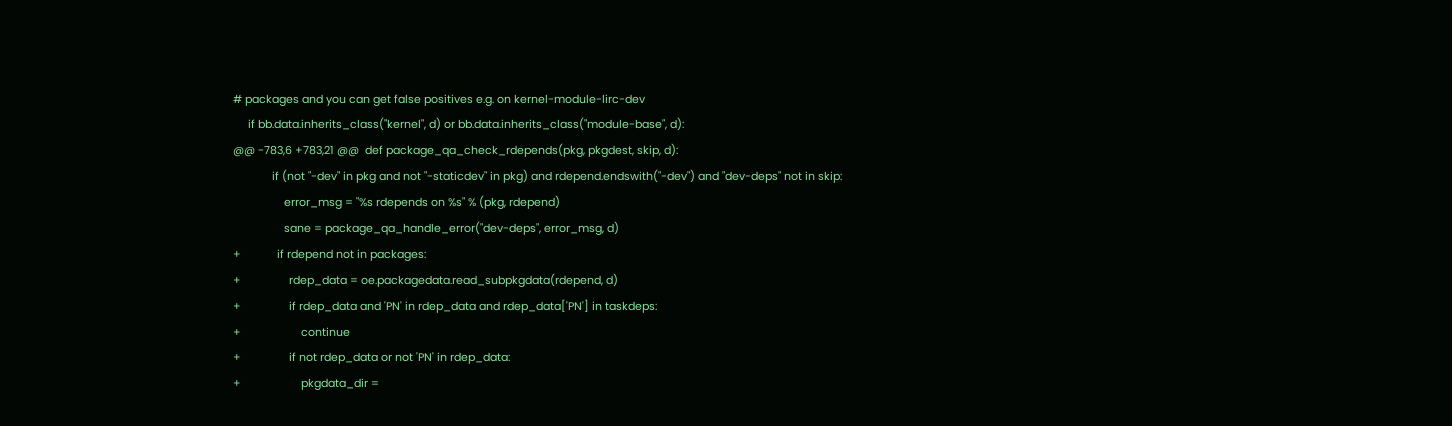# packages and you can get false positives e.g. on kernel-module-lirc-dev
     if bb.data.inherits_class("kernel", d) or bb.data.inherits_class("module-base", d):
@@ -783,6 +783,21 @@  def package_qa_check_rdepends(pkg, pkgdest, skip, d):
             if (not "-dev" in pkg and not "-staticdev" in pkg) and rdepend.endswith("-dev") and "dev-deps" not in skip:
                 error_msg = "%s rdepends on %s" % (pkg, rdepend)
                 sane = package_qa_handle_error("dev-deps", error_msg, d)
+            if rdepend not in packages:
+                rdep_data = oe.packagedata.read_subpkgdata(rdepend, d)
+                if rdep_data and 'PN' in rdep_data and rdep_data['PN'] in taskdeps:
+                    continue
+                if not rdep_data or not 'PN' in rdep_data:
+                    pkgdata_dir =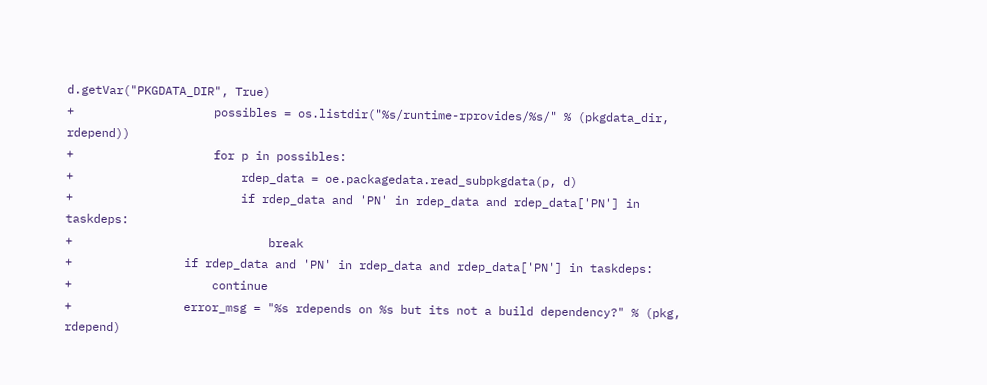d.getVar("PKGDATA_DIR", True)
+                    possibles = os.listdir("%s/runtime-rprovides/%s/" % (pkgdata_dir, rdepend))
+                    for p in possibles:
+                        rdep_data = oe.packagedata.read_subpkgdata(p, d)
+                        if rdep_data and 'PN' in rdep_data and rdep_data['PN'] in taskdeps:
+                            break
+                if rdep_data and 'PN' in rdep_data and rdep_data['PN'] in taskdeps:
+                    continue
+                error_msg = "%s rdepends on %s but its not a build dependency?" % (pkg, rdepend)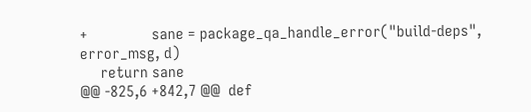+                sane = package_qa_handle_error("build-deps", error_msg, d)
     return sane
@@ -825,6 +842,7 @@  def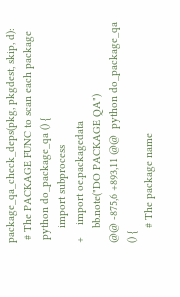package_qa_check_deps(pkg, pkgdest, skip, d):
 # The PACKAGE FUNC to scan each package
 python do_package_qa () {
     import subprocess
+    import oe.packagedata
     bb.note("DO PACKAGE QA")
@@ -875,6 +893,11 @@  python do_package_qa () {
     # The package name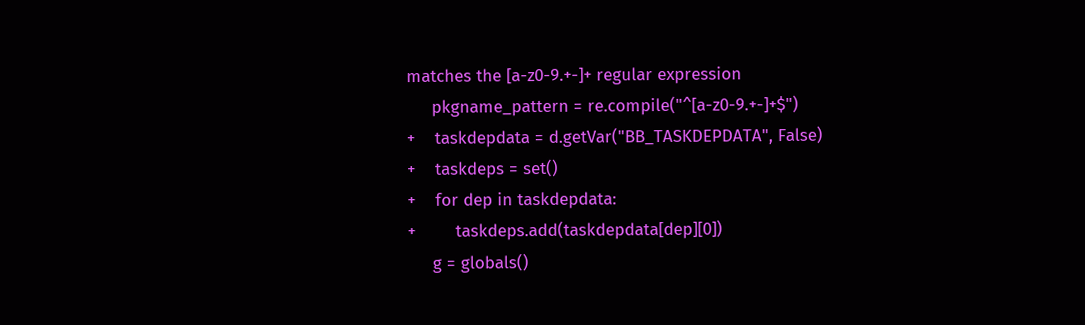matches the [a-z0-9.+-]+ regular expression
     pkgname_pattern = re.compile("^[a-z0-9.+-]+$")
+    taskdepdata = d.getVar("BB_TASKDEPDATA", False)
+    taskdeps = set()
+    for dep in taskdepdata:
+        taskdeps.add(taskdepdata[dep][0])
     g = globals()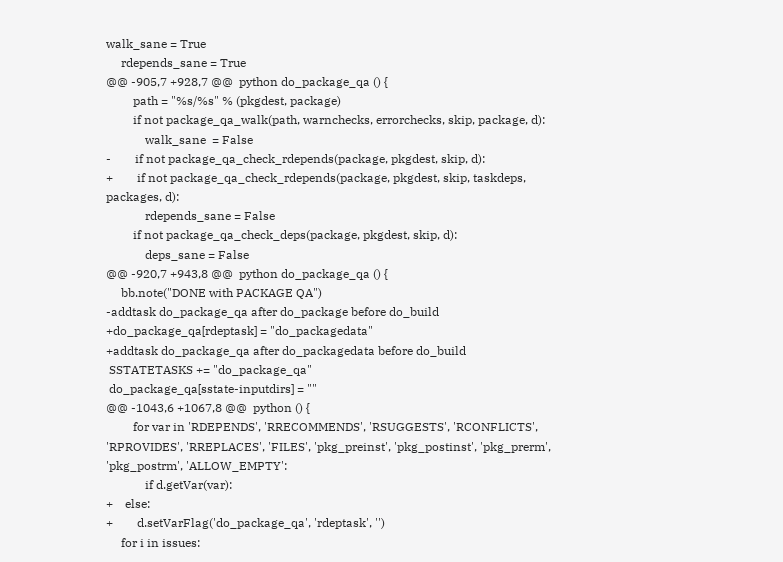walk_sane = True
     rdepends_sane = True
@@ -905,7 +928,7 @@  python do_package_qa () {
         path = "%s/%s" % (pkgdest, package)
         if not package_qa_walk(path, warnchecks, errorchecks, skip, package, d):
             walk_sane  = False
-        if not package_qa_check_rdepends(package, pkgdest, skip, d):
+        if not package_qa_check_rdepends(package, pkgdest, skip, taskdeps, packages, d):
             rdepends_sane = False
         if not package_qa_check_deps(package, pkgdest, skip, d):
             deps_sane = False
@@ -920,7 +943,8 @@  python do_package_qa () {
     bb.note("DONE with PACKAGE QA")
-addtask do_package_qa after do_package before do_build
+do_package_qa[rdeptask] = "do_packagedata"
+addtask do_package_qa after do_packagedata before do_build
 SSTATETASKS += "do_package_qa"
 do_package_qa[sstate-inputdirs] = ""
@@ -1043,6 +1067,8 @@  python () {
         for var in 'RDEPENDS', 'RRECOMMENDS', 'RSUGGESTS', 'RCONFLICTS', 'RPROVIDES', 'RREPLACES', 'FILES', 'pkg_preinst', 'pkg_postinst', 'pkg_prerm', 'pkg_postrm', 'ALLOW_EMPTY':
             if d.getVar(var):
+    else:
+        d.setVarFlag('do_package_qa', 'rdeptask', '')
     for i in issues: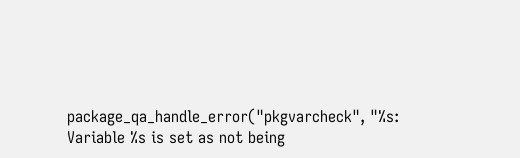package_qa_handle_error("pkgvarcheck", "%s: Variable %s is set as not being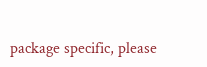package specific, please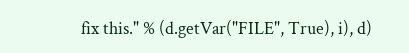fix this." % (d.getVar("FILE", True), i), d)